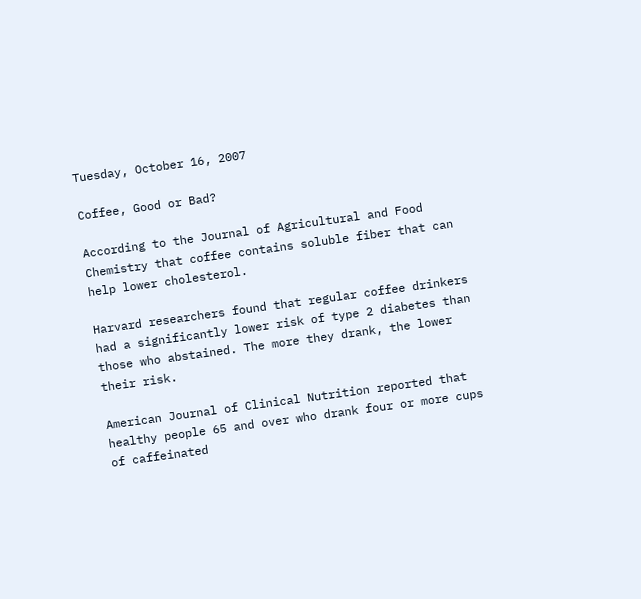Tuesday, October 16, 2007

Coffee, Good or Bad?

According to the Journal of Agricultural and Food Chemistry that coffee contains soluble fiber that can help lower cholesterol.

Harvard researchers found that regular coffee drinkers had a significantly lower risk of type 2 diabetes than those who abstained. The more they drank, the lower their risk.

American Journal of Clinical Nutrition reported that healthy people 65 and over who drank four or more cups of caffeinated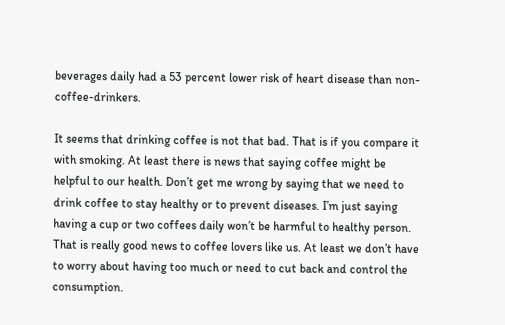beverages daily had a 53 percent lower risk of heart disease than non-coffee-drinkers.

It seems that drinking coffee is not that bad. That is if you compare it with smoking. At least there is news that saying coffee might be helpful to our health. Don’t get me wrong by saying that we need to drink coffee to stay healthy or to prevent diseases. I’m just saying having a cup or two coffees daily won’t be harmful to healthy person. That is really good news to coffee lovers like us. At least we don’t have to worry about having too much or need to cut back and control the consumption.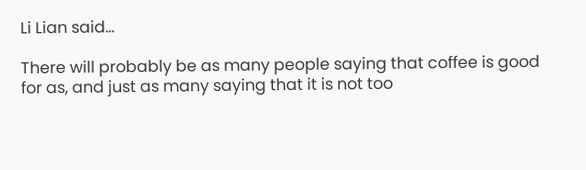Li Lian said...

There will probably be as many people saying that coffee is good for as, and just as many saying that it is not too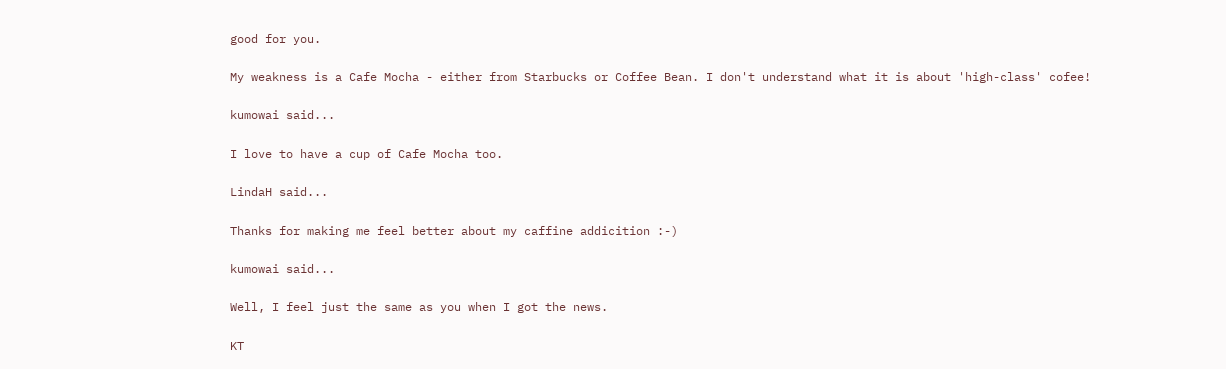good for you.

My weakness is a Cafe Mocha - either from Starbucks or Coffee Bean. I don't understand what it is about 'high-class' cofee!

kumowai said...

I love to have a cup of Cafe Mocha too.

LindaH said...

Thanks for making me feel better about my caffine addicition :-)

kumowai said...

Well, I feel just the same as you when I got the news.

KT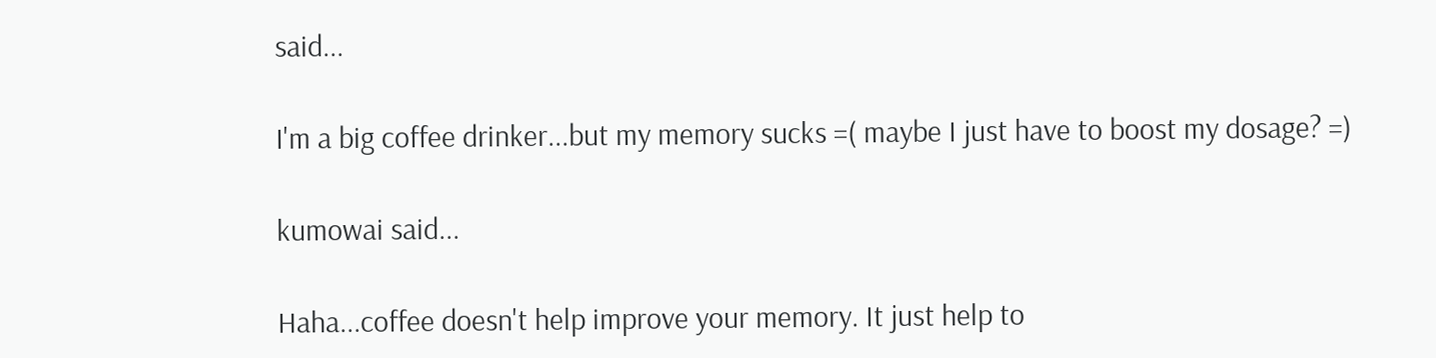said...

I'm a big coffee drinker...but my memory sucks =( maybe I just have to boost my dosage? =)

kumowai said...

Haha...coffee doesn't help improve your memory. It just help to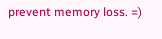prevent memory loss. =)